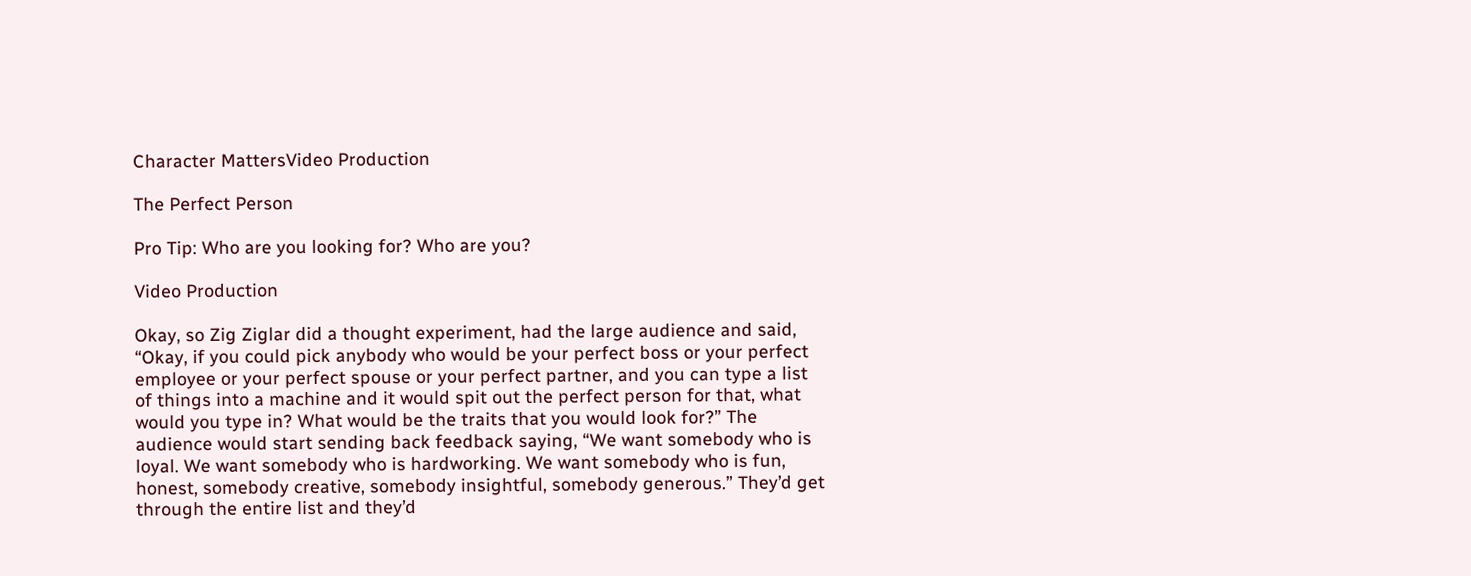Character MattersVideo Production

The Perfect Person

Pro Tip: Who are you looking for? Who are you?

Video Production

Okay, so Zig Ziglar did a thought experiment, had the large audience and said, “Okay, if you could pick anybody who would be your perfect boss or your perfect employee or your perfect spouse or your perfect partner, and you can type a list of things into a machine and it would spit out the perfect person for that, what would you type in? What would be the traits that you would look for?” The audience would start sending back feedback saying, “We want somebody who is loyal. We want somebody who is hardworking. We want somebody who is fun, honest, somebody creative, somebody insightful, somebody generous.” They’d get through the entire list and they’d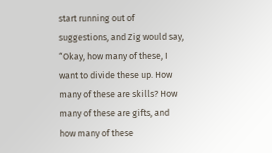start running out of suggestions, and Zig would say, “Okay, how many of these, I want to divide these up. How many of these are skills? How many of these are gifts, and how many of these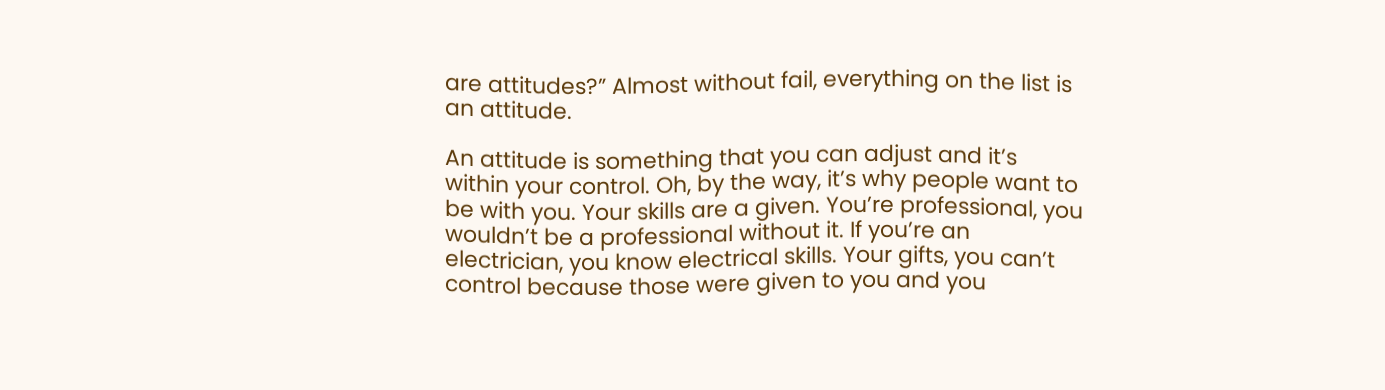are attitudes?” Almost without fail, everything on the list is an attitude.

An attitude is something that you can adjust and it’s within your control. Oh, by the way, it’s why people want to be with you. Your skills are a given. You’re professional, you wouldn’t be a professional without it. If you’re an electrician, you know electrical skills. Your gifts, you can’t control because those were given to you and you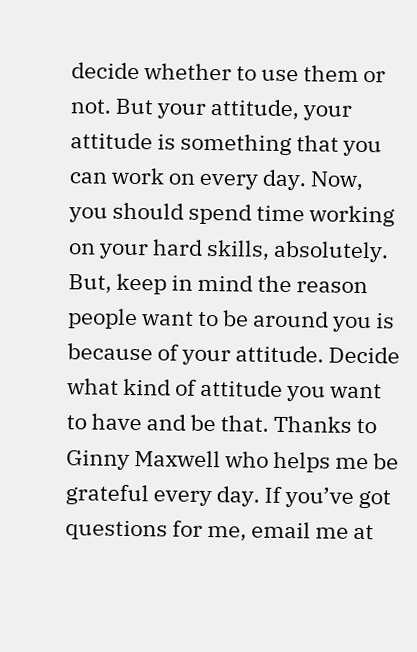decide whether to use them or not. But your attitude, your attitude is something that you can work on every day. Now, you should spend time working on your hard skills, absolutely. But, keep in mind the reason people want to be around you is because of your attitude. Decide what kind of attitude you want to have and be that. Thanks to Ginny Maxwell who helps me be grateful every day. If you’ve got questions for me, email me at